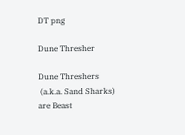DT png

Dune Thresher

Dune Threshers
 (a.k.a. Sand Sharks) are Beast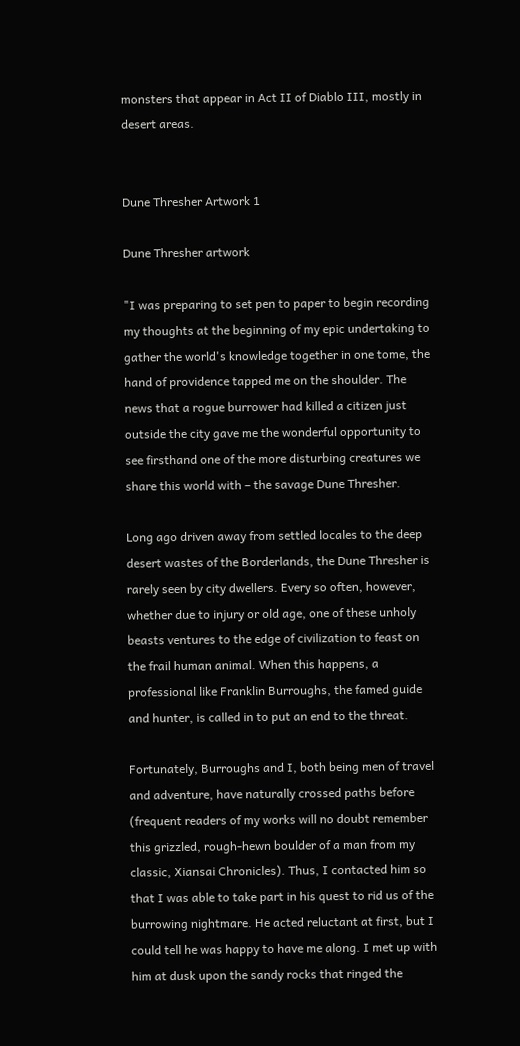monsters that appear in Act II of Diablo III, mostly in desert areas.


Dune Thresher Artwork 1

Dune Thresher artwork

"I was preparing to set pen to paper to begin recording my thoughts at the beginning of my epic undertaking to gather the world's knowledge together in one tome, the hand of providence tapped me on the shoulder. The news that a rogue burrower had killed a citizen just outside the city gave me the wonderful opportunity to see firsthand one of the more disturbing creatures we share this world with – the savage Dune Thresher.

Long ago driven away from settled locales to the deep desert wastes of the Borderlands, the Dune Thresher is rarely seen by city dwellers. Every so often, however, whether due to injury or old age, one of these unholy beasts ventures to the edge of civilization to feast on the frail human animal. When this happens, a professional like Franklin Burroughs, the famed guide and hunter, is called in to put an end to the threat.

Fortunately, Burroughs and I, both being men of travel and adventure, have naturally crossed paths before (frequent readers of my works will no doubt remember this grizzled, rough-hewn boulder of a man from my classic, Xiansai Chronicles). Thus, I contacted him so that I was able to take part in his quest to rid us of the burrowing nightmare. He acted reluctant at first, but I could tell he was happy to have me along. I met up with him at dusk upon the sandy rocks that ringed the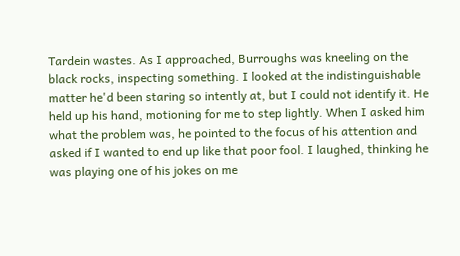Tardein wastes. As I approached, Burroughs was kneeling on the black rocks, inspecting something. I looked at the indistinguishable matter he'd been staring so intently at, but I could not identify it. He held up his hand, motioning for me to step lightly. When I asked him what the problem was, he pointed to the focus of his attention and asked if I wanted to end up like that poor fool. I laughed, thinking he was playing one of his jokes on me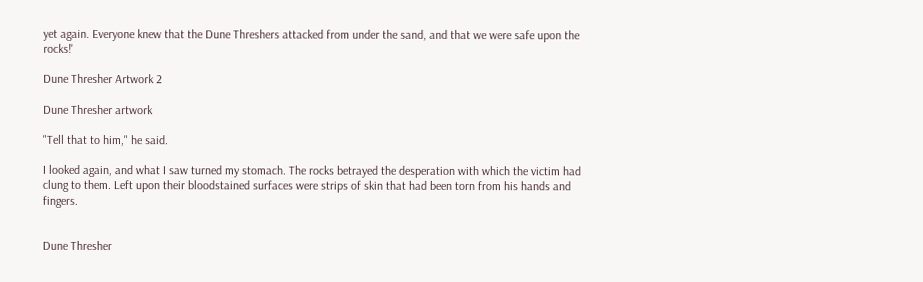yet again. Everyone knew that the Dune Threshers attacked from under the sand, and that we were safe upon the rocks!'

Dune Thresher Artwork 2

Dune Thresher artwork

"Tell that to him," he said.

I looked again, and what I saw turned my stomach. The rocks betrayed the desperation with which the victim had clung to them. Left upon their bloodstained surfaces were strips of skin that had been torn from his hands and fingers.


Dune Thresher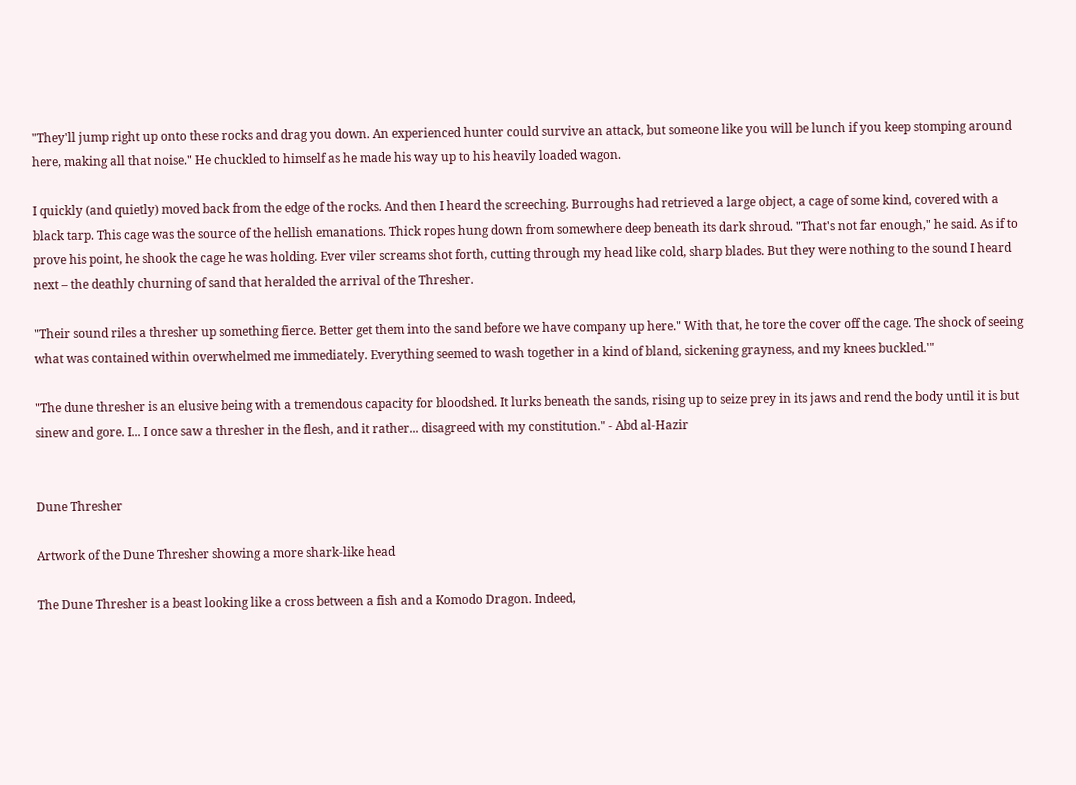"They'll jump right up onto these rocks and drag you down. An experienced hunter could survive an attack, but someone like you will be lunch if you keep stomping around here, making all that noise." He chuckled to himself as he made his way up to his heavily loaded wagon.

I quickly (and quietly) moved back from the edge of the rocks. And then I heard the screeching. Burroughs had retrieved a large object, a cage of some kind, covered with a black tarp. This cage was the source of the hellish emanations. Thick ropes hung down from somewhere deep beneath its dark shroud. "That's not far enough," he said. As if to prove his point, he shook the cage he was holding. Ever viler screams shot forth, cutting through my head like cold, sharp blades. But they were nothing to the sound I heard next – the deathly churning of sand that heralded the arrival of the Thresher.

"Their sound riles a thresher up something fierce. Better get them into the sand before we have company up here." With that, he tore the cover off the cage. The shock of seeing what was contained within overwhelmed me immediately. Everything seemed to wash together in a kind of bland, sickening grayness, and my knees buckled.'"

"The dune thresher is an elusive being with a tremendous capacity for bloodshed. It lurks beneath the sands, rising up to seize prey in its jaws and rend the body until it is but sinew and gore. I... I once saw a thresher in the flesh, and it rather... disagreed with my constitution." - Abd al-Hazir


Dune Thresher

Artwork of the Dune Thresher showing a more shark-like head

The Dune Thresher is a beast looking like a cross between a fish and a Komodo Dragon. Indeed,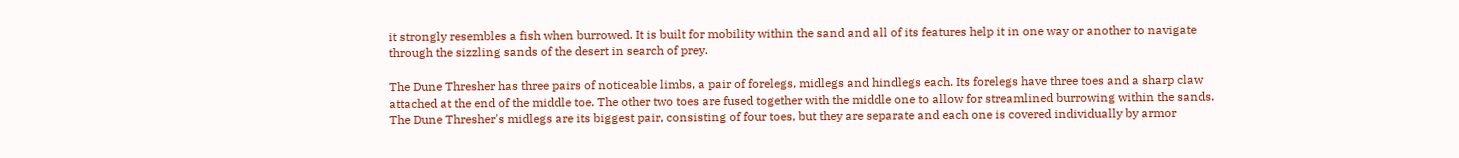it strongly resembles a fish when burrowed. It is built for mobility within the sand and all of its features help it in one way or another to navigate through the sizzling sands of the desert in search of prey.

The Dune Thresher has three pairs of noticeable limbs, a pair of forelegs, midlegs and hindlegs each. Its forelegs have three toes and a sharp claw attached at the end of the middle toe. The other two toes are fused together with the middle one to allow for streamlined burrowing within the sands. The Dune Thresher's midlegs are its biggest pair, consisting of four toes, but they are separate and each one is covered individually by armor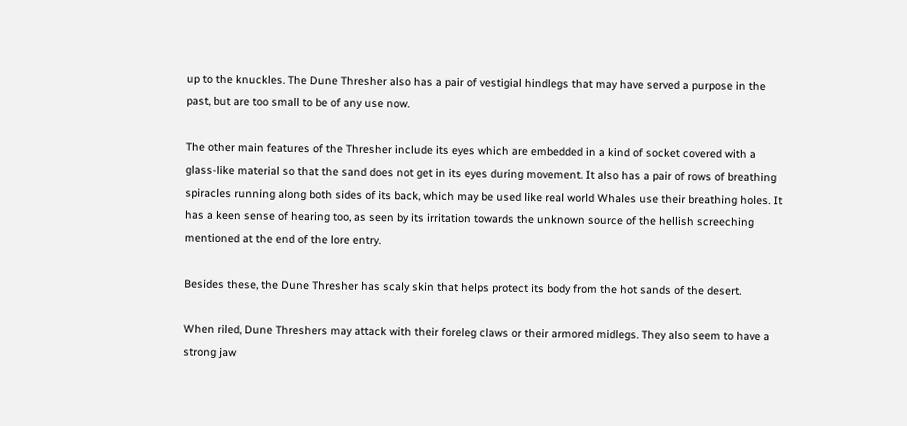up to the knuckles. The Dune Thresher also has a pair of vestigial hindlegs that may have served a purpose in the past, but are too small to be of any use now.

The other main features of the Thresher include its eyes which are embedded in a kind of socket covered with a glass-like material so that the sand does not get in its eyes during movement. It also has a pair of rows of breathing spiracles running along both sides of its back, which may be used like real world Whales use their breathing holes. It has a keen sense of hearing too, as seen by its irritation towards the unknown source of the hellish screeching mentioned at the end of the lore entry.

Besides these, the Dune Thresher has scaly skin that helps protect its body from the hot sands of the desert.

When riled, Dune Threshers may attack with their foreleg claws or their armored midlegs. They also seem to have a strong jaw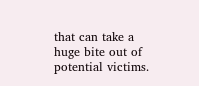that can take a huge bite out of potential victims.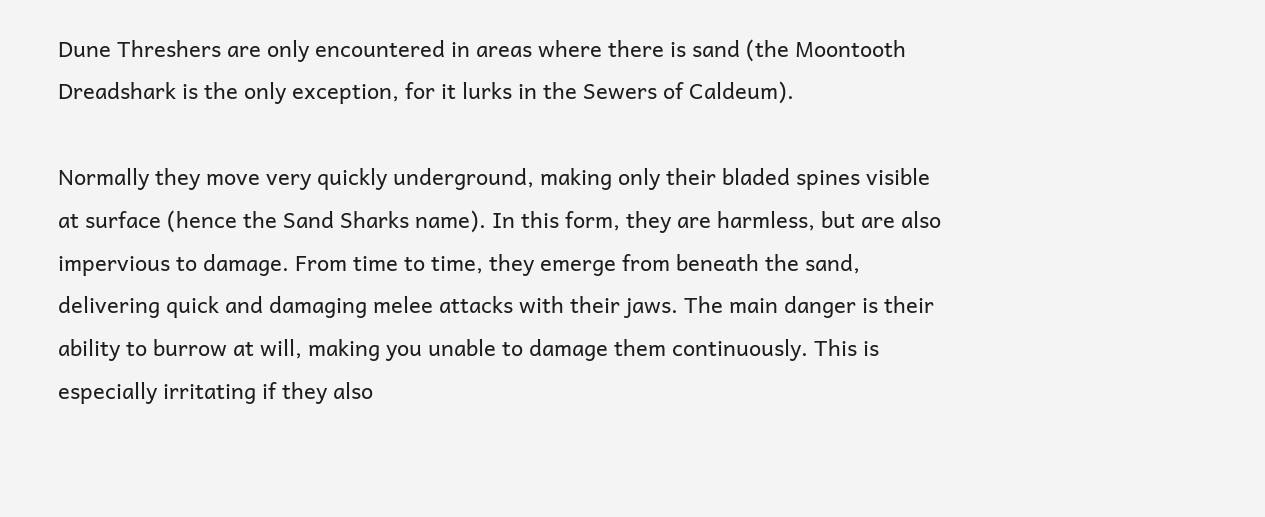Dune Threshers are only encountered in areas where there is sand (the Moontooth Dreadshark is the only exception, for it lurks in the Sewers of Caldeum).

Normally they move very quickly underground, making only their bladed spines visible at surface (hence the Sand Sharks name). In this form, they are harmless, but are also impervious to damage. From time to time, they emerge from beneath the sand, delivering quick and damaging melee attacks with their jaws. The main danger is their ability to burrow at will, making you unable to damage them continuously. This is especially irritating if they also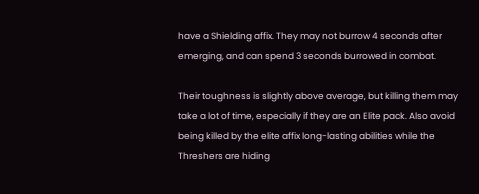have a Shielding affix. They may not burrow 4 seconds after emerging, and can spend 3 seconds burrowed in combat.

Their toughness is slightly above average, but killing them may take a lot of time, especially if they are an Elite pack. Also avoid being killed by the elite affix long-lasting abilities while the Threshers are hiding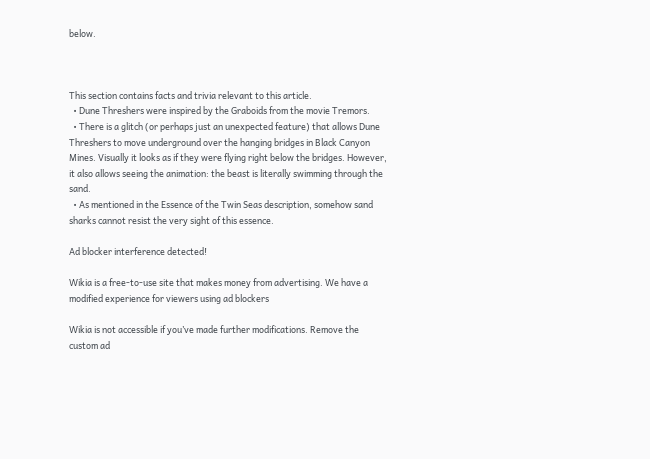below.



This section contains facts and trivia relevant to this article.
  • Dune Threshers were inspired by the Graboids from the movie Tremors.
  • There is a glitch (or perhaps just an unexpected feature) that allows Dune Threshers to move underground over the hanging bridges in Black Canyon Mines. Visually it looks as if they were flying right below the bridges. However, it also allows seeing the animation: the beast is literally swimming through the sand.
  • As mentioned in the Essence of the Twin Seas description, somehow sand sharks cannot resist the very sight of this essence.

Ad blocker interference detected!

Wikia is a free-to-use site that makes money from advertising. We have a modified experience for viewers using ad blockers

Wikia is not accessible if you’ve made further modifications. Remove the custom ad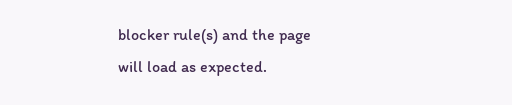blocker rule(s) and the page will load as expected.